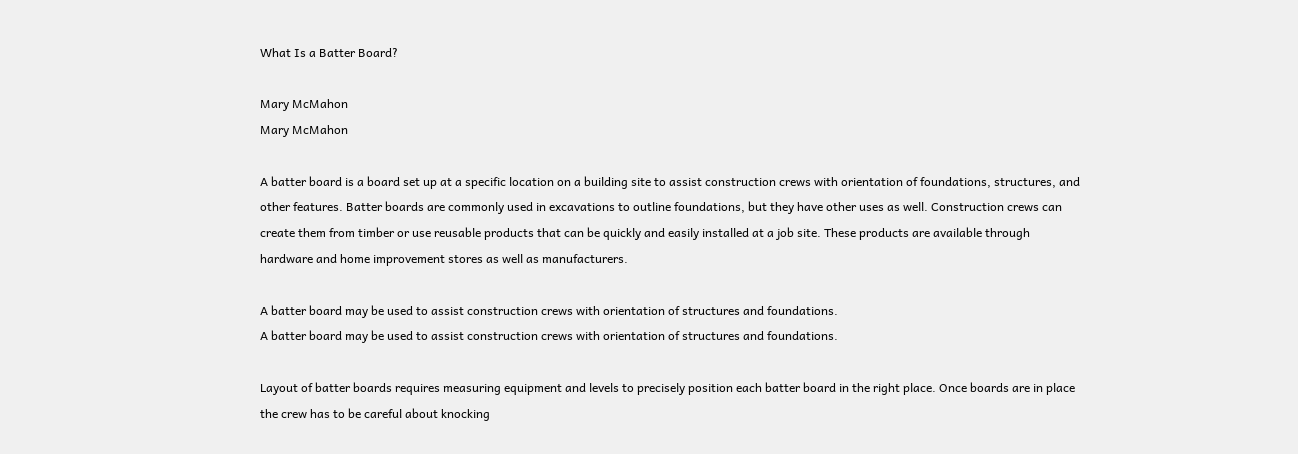What Is a Batter Board?

Mary McMahon
Mary McMahon

A batter board is a board set up at a specific location on a building site to assist construction crews with orientation of foundations, structures, and other features. Batter boards are commonly used in excavations to outline foundations, but they have other uses as well. Construction crews can create them from timber or use reusable products that can be quickly and easily installed at a job site. These products are available through hardware and home improvement stores as well as manufacturers.

A batter board may be used to assist construction crews with orientation of structures and foundations.
A batter board may be used to assist construction crews with orientation of structures and foundations.

Layout of batter boards requires measuring equipment and levels to precisely position each batter board in the right place. Once boards are in place the crew has to be careful about knocking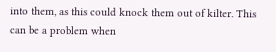into them, as this could knock them out of kilter. This can be a problem when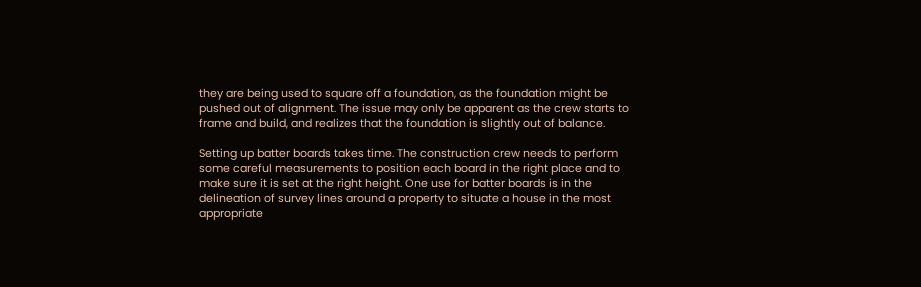they are being used to square off a foundation, as the foundation might be pushed out of alignment. The issue may only be apparent as the crew starts to frame and build, and realizes that the foundation is slightly out of balance.

Setting up batter boards takes time. The construction crew needs to perform some careful measurements to position each board in the right place and to make sure it is set at the right height. One use for batter boards is in the delineation of survey lines around a property to situate a house in the most appropriate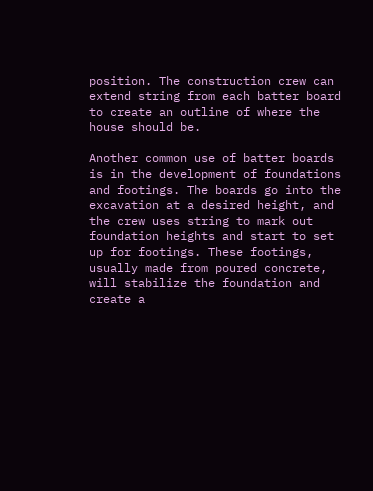position. The construction crew can extend string from each batter board to create an outline of where the house should be.

Another common use of batter boards is in the development of foundations and footings. The boards go into the excavation at a desired height, and the crew uses string to mark out foundation heights and start to set up for footings. These footings, usually made from poured concrete, will stabilize the foundation and create a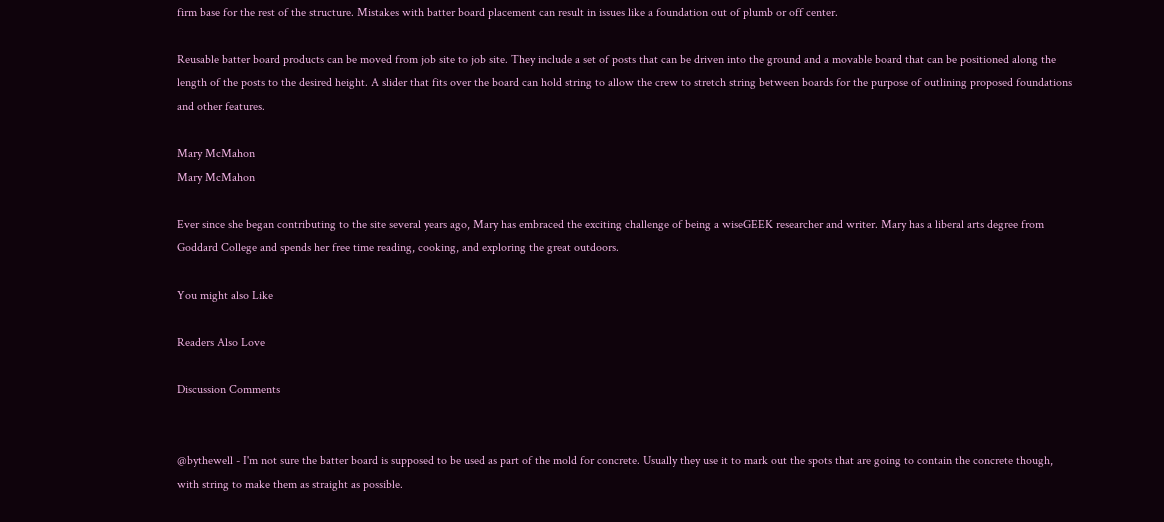firm base for the rest of the structure. Mistakes with batter board placement can result in issues like a foundation out of plumb or off center.

Reusable batter board products can be moved from job site to job site. They include a set of posts that can be driven into the ground and a movable board that can be positioned along the length of the posts to the desired height. A slider that fits over the board can hold string to allow the crew to stretch string between boards for the purpose of outlining proposed foundations and other features.

Mary McMahon
Mary McMahon

Ever since she began contributing to the site several years ago, Mary has embraced the exciting challenge of being a wiseGEEK researcher and writer. Mary has a liberal arts degree from Goddard College and spends her free time reading, cooking, and exploring the great outdoors.

You might also Like

Readers Also Love

Discussion Comments


@bythewell - I'm not sure the batter board is supposed to be used as part of the mold for concrete. Usually they use it to mark out the spots that are going to contain the concrete though, with string to make them as straight as possible.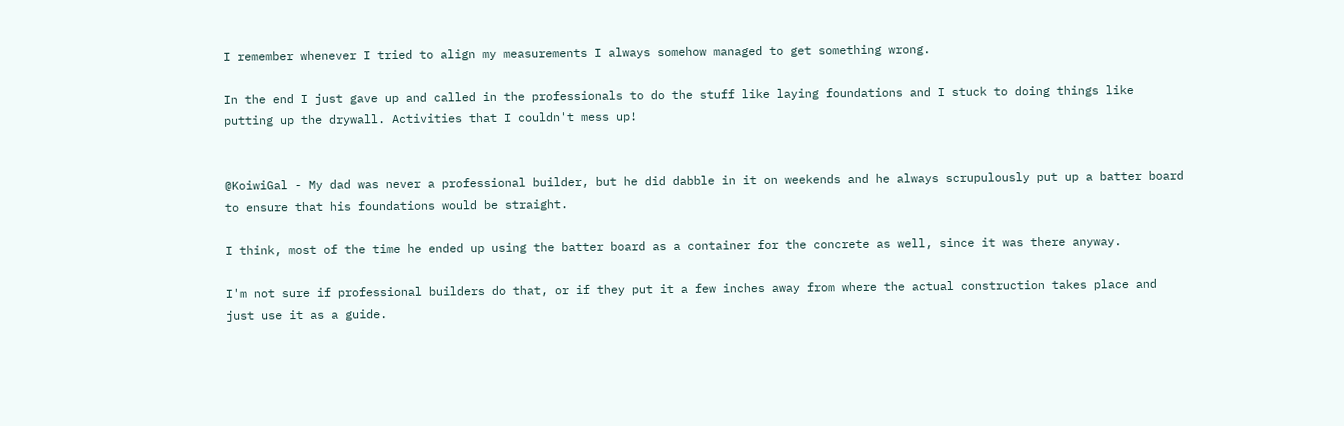I remember whenever I tried to align my measurements I always somehow managed to get something wrong.

In the end I just gave up and called in the professionals to do the stuff like laying foundations and I stuck to doing things like putting up the drywall. Activities that I couldn't mess up!


@KoiwiGal - My dad was never a professional builder, but he did dabble in it on weekends and he always scrupulously put up a batter board to ensure that his foundations would be straight.

I think, most of the time he ended up using the batter board as a container for the concrete as well, since it was there anyway.

I'm not sure if professional builders do that, or if they put it a few inches away from where the actual construction takes place and just use it as a guide.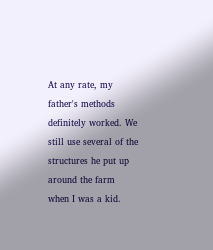At any rate, my father's methods definitely worked. We still use several of the structures he put up around the farm when I was a kid.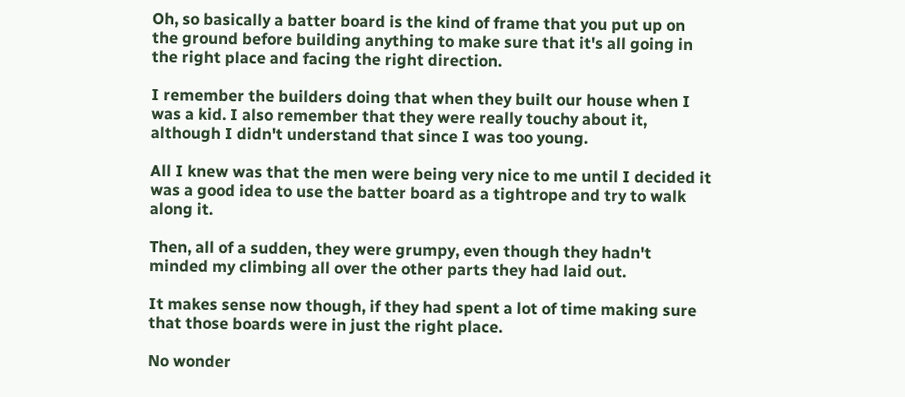Oh, so basically a batter board is the kind of frame that you put up on the ground before building anything to make sure that it's all going in the right place and facing the right direction.

I remember the builders doing that when they built our house when I was a kid. I also remember that they were really touchy about it, although I didn't understand that since I was too young.

All I knew was that the men were being very nice to me until I decided it was a good idea to use the batter board as a tightrope and try to walk along it.

Then, all of a sudden, they were grumpy, even though they hadn't minded my climbing all over the other parts they had laid out.

It makes sense now though, if they had spent a lot of time making sure that those boards were in just the right place.

No wonder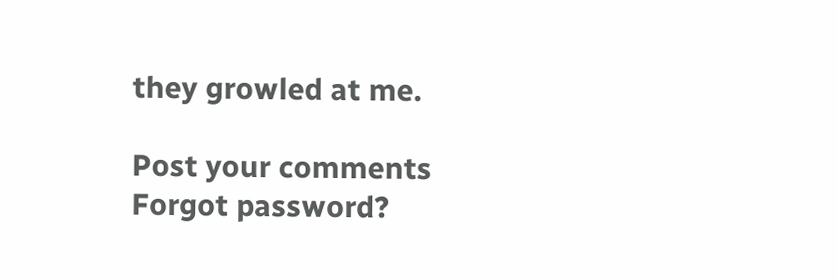they growled at me.

Post your comments
Forgot password?